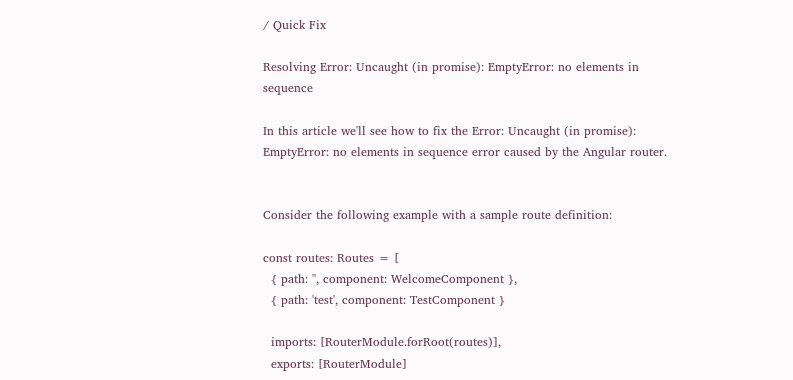/ Quick Fix

Resolving Error: Uncaught (in promise): EmptyError: no elements in sequence

In this article we'll see how to fix the Error: Uncaught (in promise): EmptyError: no elements in sequence error caused by the Angular router.


Consider the following example with a sample route definition:

const routes: Routes = [
  { path: '', component: WelcomeComponent },
  { path: 'test', component: TestComponent }

  imports: [RouterModule.forRoot(routes)],
  exports: [RouterModule]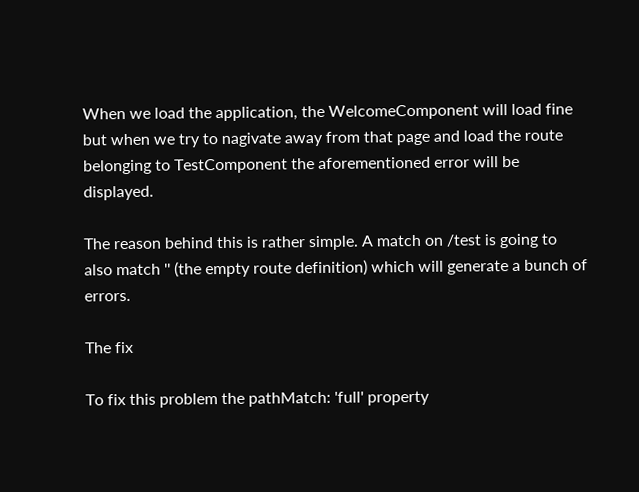When we load the application, the WelcomeComponent will load fine but when we try to nagivate away from that page and load the route belonging to TestComponent the aforementioned error will be displayed.

The reason behind this is rather simple. A match on /test is going to also match '' (the empty route definition) which will generate a bunch of errors.

The fix

To fix this problem the pathMatch: 'full' property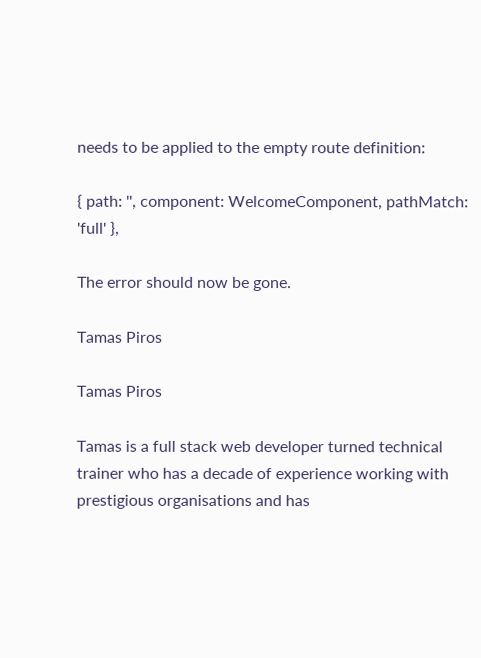needs to be applied to the empty route definition:

{ path: '', component: WelcomeComponent, pathMatch: 'full' },

The error should now be gone.

Tamas Piros

Tamas Piros

Tamas is a full stack web developer turned technical trainer who has a decade of experience working with prestigious organisations and has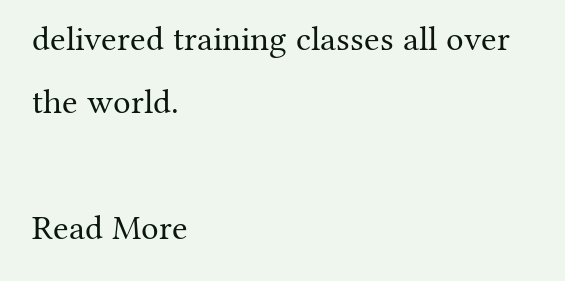delivered training classes all over the world.

Read More